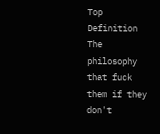Top Definition
The philosophy that fuck them if they don't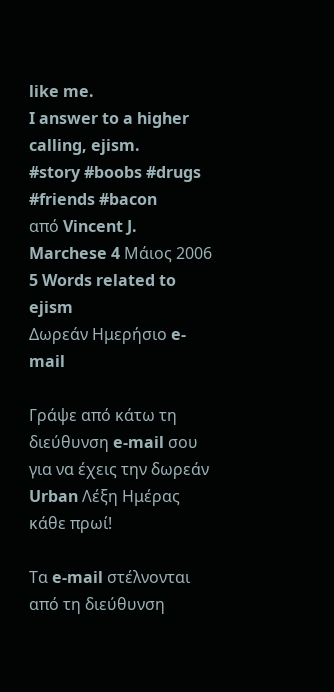like me.
I answer to a higher calling, ejism.
#story #boobs #drugs #friends #bacon
από Vincent J. Marchese 4 Μάιος 2006
5 Words related to ejism
Δωρεάν Ημερήσιο e-mail

Γράψε από κάτω τη διεύθυνση e-mail σου για να έχεις την δωρεάν Urban Λέξη Ημέρας κάθε πρωί!

Τα e-mail στέλνονται από τη διεύθυνση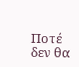Ποτέ δεν θα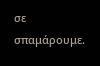σε σπαμάρουμε.